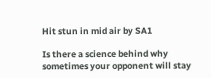Hit stun in mid air by SA1

Is there a science behind why sometimes your opponent will stay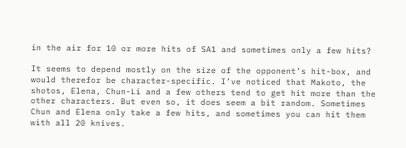in the air for 10 or more hits of SA1 and sometimes only a few hits?

It seems to depend mostly on the size of the opponent’s hit-box, and would therefor be character-specific. I’ve noticed that Makoto, the shotos, Elena, Chun-Li and a few others tend to get hit more than the other characters. But even so, it does seem a bit random. Sometimes Chun and Elena only take a few hits, and sometimes you can hit them with all 20 knives.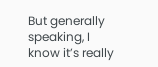But generally speaking, I know it’s really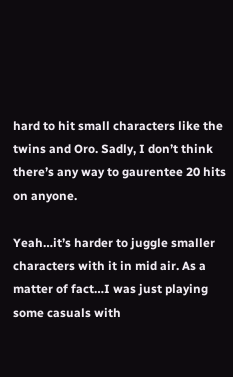hard to hit small characters like the twins and Oro. Sadly, I don’t think there’s any way to gaurentee 20 hits on anyone.

Yeah…it’s harder to juggle smaller characters with it in mid air. As a matter of fact…I was just playing some casuals with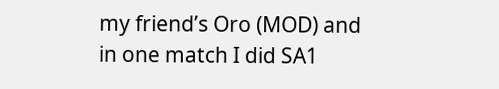my friend’s Oro (MOD) and in one match I did SA1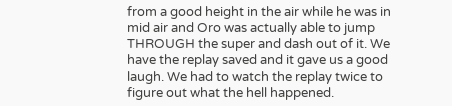from a good height in the air while he was in mid air and Oro was actually able to jump THROUGH the super and dash out of it. We have the replay saved and it gave us a good laugh. We had to watch the replay twice to figure out what the hell happened.